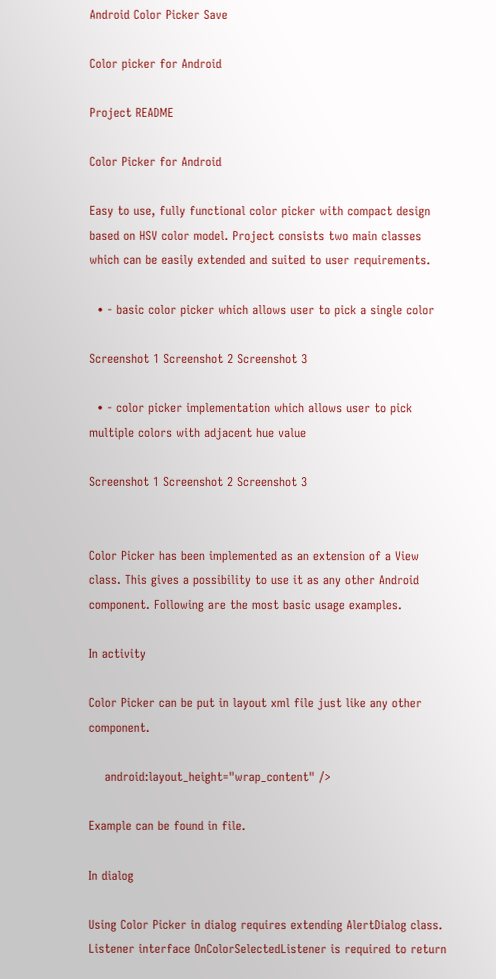Android Color Picker Save

Color picker for Android

Project README

Color Picker for Android

Easy to use, fully functional color picker with compact design based on HSV color model. Project consists two main classes which can be easily extended and suited to user requirements.

  • - basic color picker which allows user to pick a single color

Screenshot 1 Screenshot 2 Screenshot 3

  • - color picker implementation which allows user to pick multiple colors with adjacent hue value

Screenshot 1 Screenshot 2 Screenshot 3


Color Picker has been implemented as an extension of a View class. This gives a possibility to use it as any other Android component. Following are the most basic usage examples.

In activity

Color Picker can be put in layout xml file just like any other component.

    android:layout_height="wrap_content" />

Example can be found in file.

In dialog

Using Color Picker in dialog requires extending AlertDialog class. Listener interface OnColorSelectedListener is required to return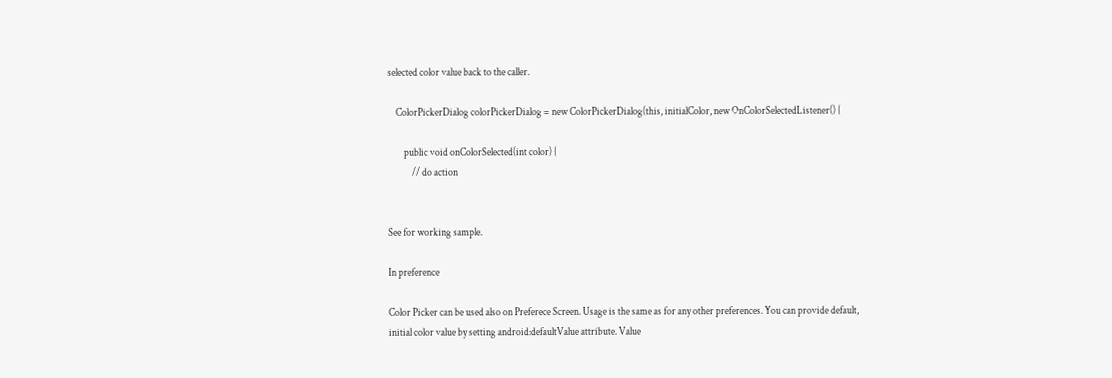selected color value back to the caller.

    ColorPickerDialog colorPickerDialog = new ColorPickerDialog(this, initialColor, new OnColorSelectedListener() {

        public void onColorSelected(int color) {
            // do action


See for working sample.

In preference

Color Picker can be used also on Preferece Screen. Usage is the same as for any other preferences. You can provide default, initial color value by setting android:defaultValue attribute. Value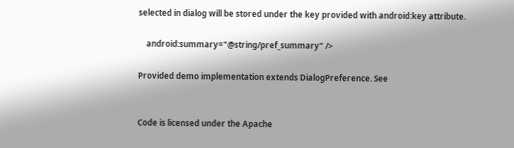selected in dialog will be stored under the key provided with android:key attribute.

    android:summary="@string/pref_summary" />

Provided demo implementation extends DialogPreference. See


Code is licensed under the Apache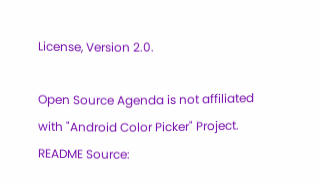License, Version 2.0.

Open Source Agenda is not affiliated with "Android Color Picker" Project. README Source: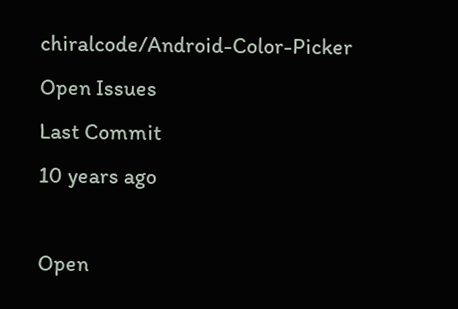chiralcode/Android-Color-Picker
Open Issues
Last Commit
10 years ago

Open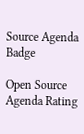Source Agenda Badge

Open Source Agenda Rating